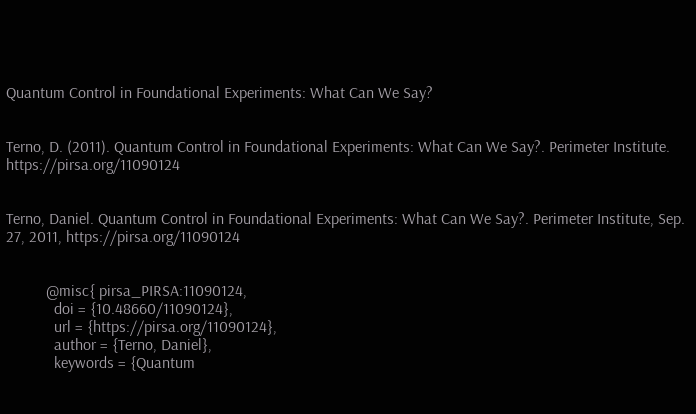Quantum Control in Foundational Experiments: What Can We Say?


Terno, D. (2011). Quantum Control in Foundational Experiments: What Can We Say?. Perimeter Institute. https://pirsa.org/11090124


Terno, Daniel. Quantum Control in Foundational Experiments: What Can We Say?. Perimeter Institute, Sep. 27, 2011, https://pirsa.org/11090124


          @misc{ pirsa_PIRSA:11090124,
            doi = {10.48660/11090124},
            url = {https://pirsa.org/11090124},
            author = {Terno, Daniel},
            keywords = {Quantum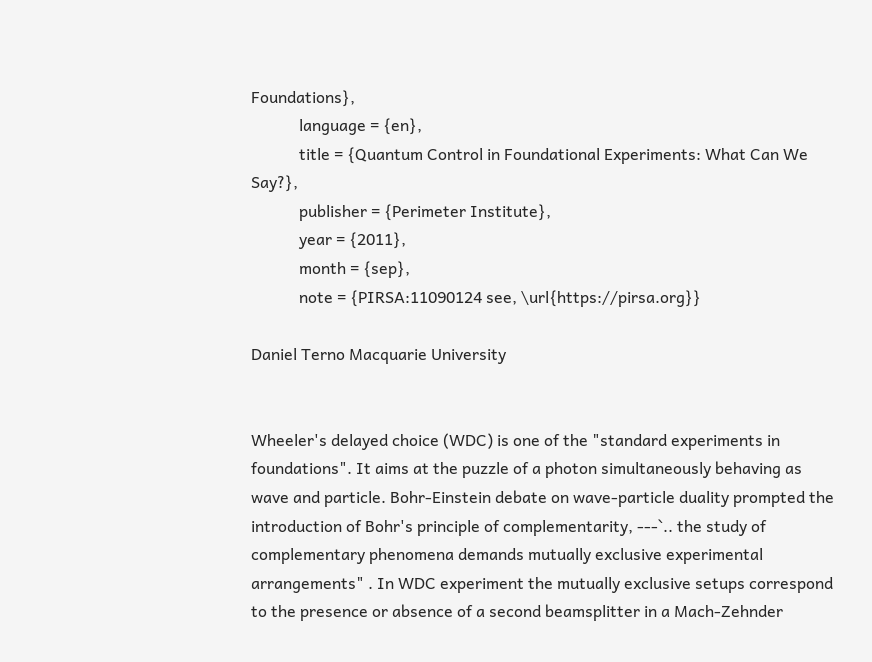Foundations},
            language = {en},
            title = {Quantum Control in Foundational Experiments: What Can We Say?},
            publisher = {Perimeter Institute},
            year = {2011},
            month = {sep},
            note = {PIRSA:11090124 see, \url{https://pirsa.org}}

Daniel Terno Macquarie University


Wheeler's delayed choice (WDC) is one of the "standard experiments in foundations". It aims at the puzzle of a photon simultaneously behaving as wave and particle. Bohr-Einstein debate on wave-particle duality prompted the introduction of Bohr's principle of complementarity, ---`.. the study of complementary phenomena demands mutually exclusive experimental arrangements" . In WDC experiment the mutually exclusive setups correspond to the presence or absence of a second beamsplitter in a Mach-Zehnder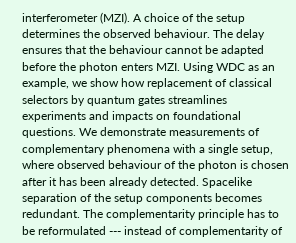interferometer (MZI). A choice of the setup determines the observed behaviour. The delay ensures that the behaviour cannot be adapted before the photon enters MZI. Using WDC as an example, we show how replacement of classical selectors by quantum gates streamlines experiments and impacts on foundational questions. We demonstrate measurements of complementary phenomena with a single setup, where observed behaviour of the photon is chosen after it has been already detected. Spacelike separation of the setup components becomes redundant. The complementarity principle has to be reformulated --- instead of complementarity of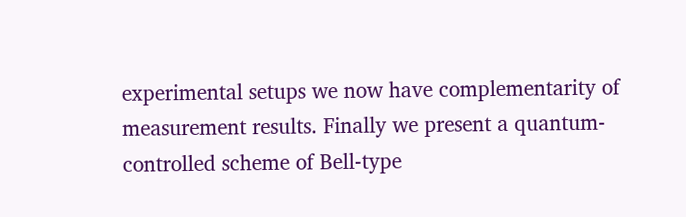experimental setups we now have complementarity of measurement results. Finally we present a quantum-controlled scheme of Bell-type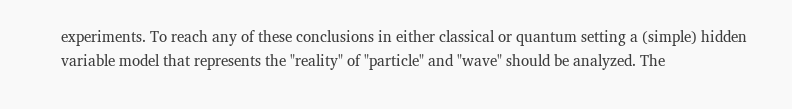experiments. To reach any of these conclusions in either classical or quantum setting a (simple) hidden variable model that represents the "reality" of "particle" and "wave" should be analyzed. The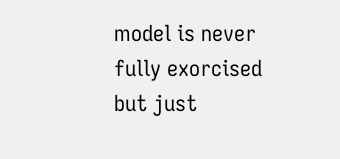model is never fully exorcised but just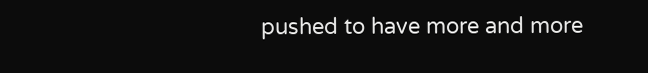pushed to have more and more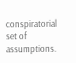conspiratorial set of assumptions.